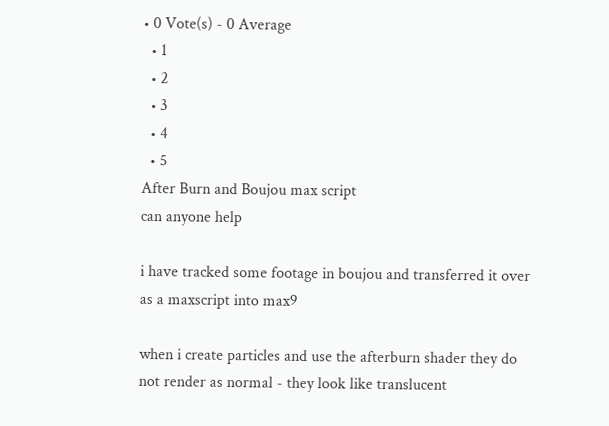• 0 Vote(s) - 0 Average
  • 1
  • 2
  • 3
  • 4
  • 5
After Burn and Boujou max script
can anyone help

i have tracked some footage in boujou and transferred it over as a maxscript into max9

when i create particles and use the afterburn shader they do not render as normal - they look like translucent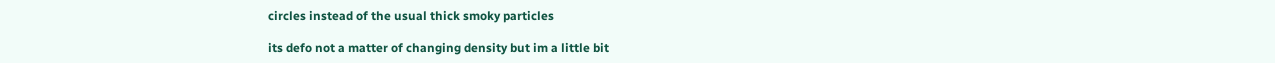circles instead of the usual thick smoky particles

its defo not a matter of changing density but im a little bit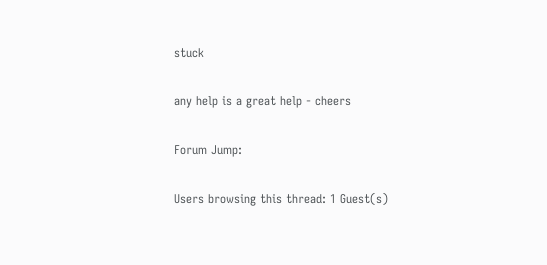stuck

any help is a great help - cheers

Forum Jump:

Users browsing this thread: 1 Guest(s)